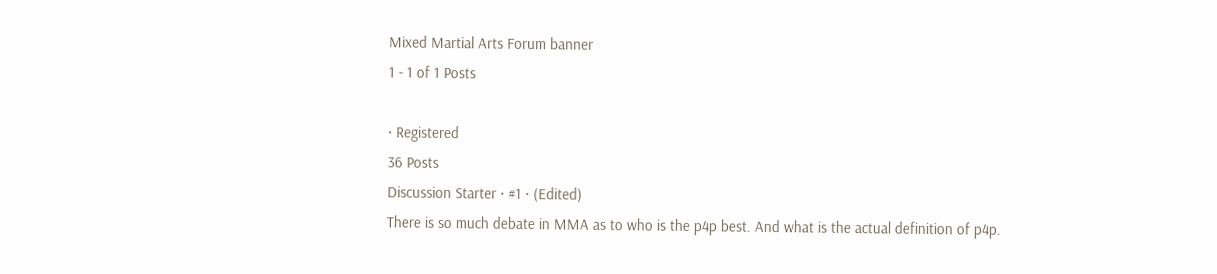Mixed Martial Arts Forum banner
1 - 1 of 1 Posts

· Registered
36 Posts
Discussion Starter · #1 · (Edited)
There is so much debate in MMA as to who is the p4p best. And what is the actual definition of p4p.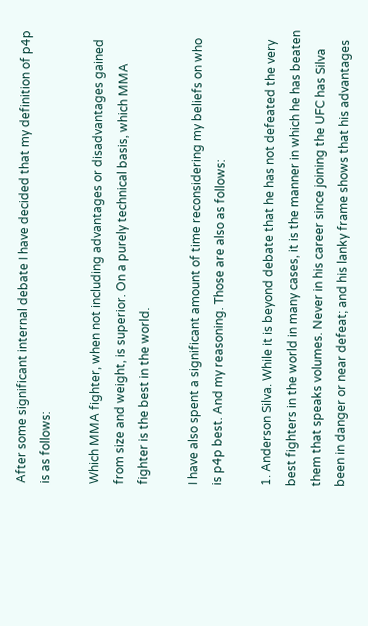After some significant internal debate I have decided that my definition of p4p is as follows:

Which MMA fighter, when not including advantages or disadvantages gained from size and weight, is superior. On a purely technical basis, which MMA fighter is the best in the world.

I have also spent a significant amount of time reconsidering my beliefs on who is p4p best. And my reasoning. Those are also as follows:

1. Anderson Silva. While it is beyond debate that he has not defeated the very best fighters in the world in many cases, it is the manner in which he has beaten them that speaks volumes. Never in his career since joining the UFC has Silva been in danger or near defeat; and his lanky frame shows that his advantages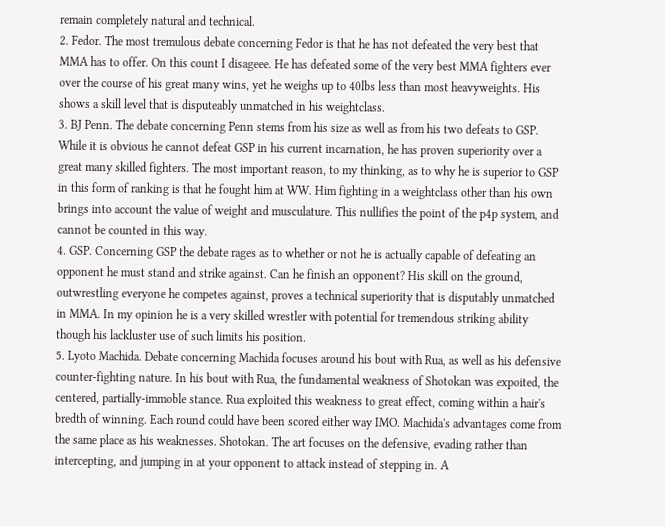remain completely natural and technical.
2. Fedor. The most tremulous debate concerning Fedor is that he has not defeated the very best that MMA has to offer. On this count I disageee. He has defeated some of the very best MMA fighters ever over the course of his great many wins, yet he weighs up to 40lbs less than most heavyweights. His shows a skill level that is disputeably unmatched in his weightclass.
3. BJ Penn. The debate concerning Penn stems from his size as well as from his two defeats to GSP. While it is obvious he cannot defeat GSP in his current incarnation, he has proven superiority over a great many skilled fighters. The most important reason, to my thinking, as to why he is superior to GSP in this form of ranking is that he fought him at WW. Him fighting in a weightclass other than his own brings into account the value of weight and musculature. This nullifies the point of the p4p system, and cannot be counted in this way.
4. GSP. Concerning GSP the debate rages as to whether or not he is actually capable of defeating an opponent he must stand and strike against. Can he finish an opponent? His skill on the ground, outwrestling everyone he competes against, proves a technical superiority that is disputably unmatched in MMA. In my opinion he is a very skilled wrestler with potential for tremendous striking ability though his lackluster use of such limits his position.
5. Lyoto Machida. Debate concerning Machida focuses around his bout with Rua, as well as his defensive counter-fighting nature. In his bout with Rua, the fundamental weakness of Shotokan was expoited, the centered, partially-immoble stance. Rua exploited this weakness to great effect, coming within a hair's bredth of winning. Each round could have been scored either way IMO. Machida's advantages come from the same place as his weaknesses. Shotokan. The art focuses on the defensive, evading rather than intercepting, and jumping in at your opponent to attack instead of stepping in. A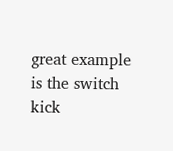great example is the switch kick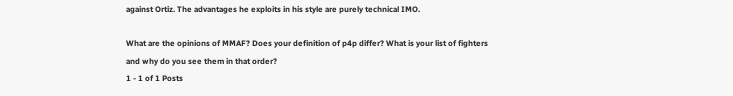against Ortiz. The advantages he exploits in his style are purely technical IMO.

What are the opinions of MMAF? Does your definition of p4p differ? What is your list of fighters and why do you see them in that order?
1 - 1 of 1 Posts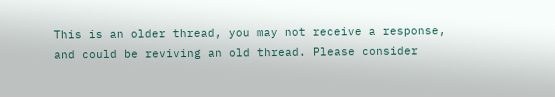This is an older thread, you may not receive a response, and could be reviving an old thread. Please consider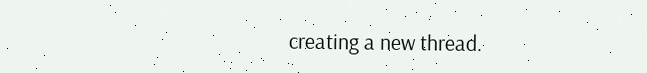creating a new thread.